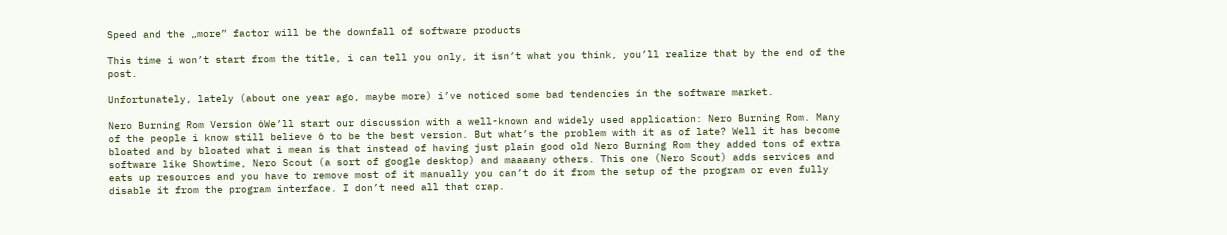Speed and the „more” factor will be the downfall of software products

This time i won’t start from the title, i can tell you only, it isn’t what you think, you’ll realize that by the end of the post.

Unfortunately, lately (about one year ago, maybe more) i’ve noticed some bad tendencies in the software market.

Nero Burning Rom Version 6We’ll start our discussion with a well-known and widely used application: Nero Burning Rom. Many of the people i know still believe 6 to be the best version. But what’s the problem with it as of late? Well it has become bloated and by bloated what i mean is that instead of having just plain good old Nero Burning Rom they added tons of extra software like Showtime, Nero Scout (a sort of google desktop) and maaaany others. This one (Nero Scout) adds services and eats up resources and you have to remove most of it manually you can’t do it from the setup of the program or even fully disable it from the program interface. I don’t need all that crap.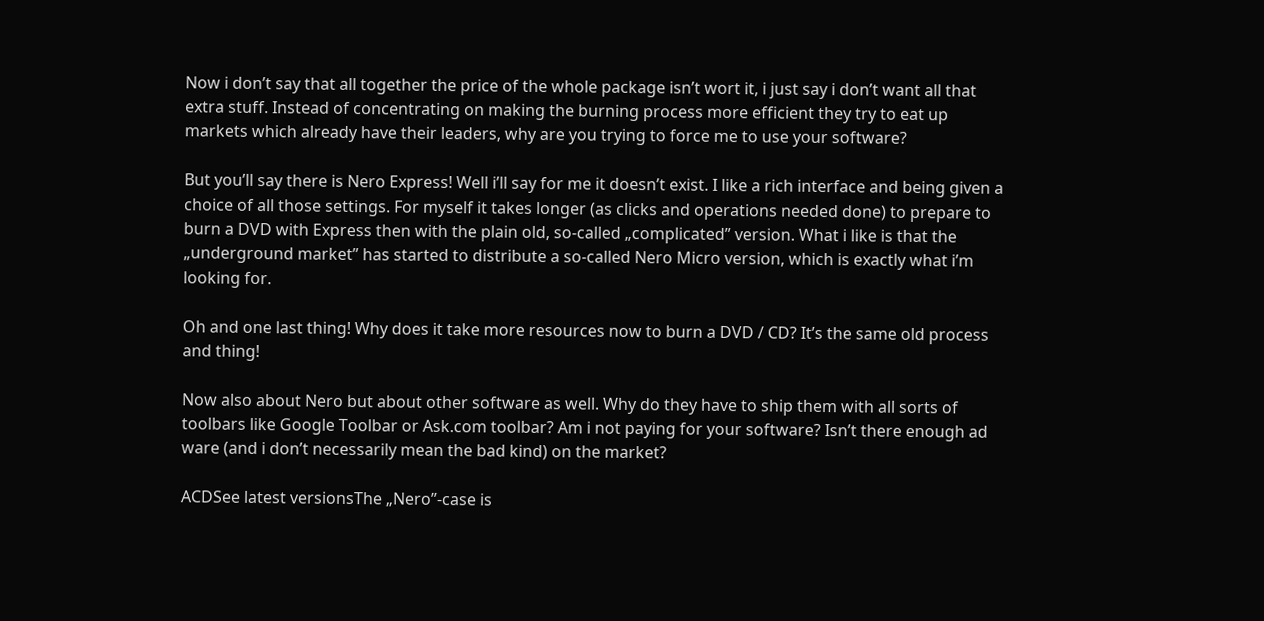Now i don’t say that all together the price of the whole package isn’t wort it, i just say i don’t want all that extra stuff. Instead of concentrating on making the burning process more efficient they try to eat up markets which already have their leaders, why are you trying to force me to use your software?

But you’ll say there is Nero Express! Well i’ll say for me it doesn’t exist. I like a rich interface and being given a choice of all those settings. For myself it takes longer (as clicks and operations needed done) to prepare to burn a DVD with Express then with the plain old, so-called „complicated” version. What i like is that the „underground market” has started to distribute a so-called Nero Micro version, which is exactly what i’m looking for.

Oh and one last thing! Why does it take more resources now to burn a DVD / CD? It’s the same old process and thing!

Now also about Nero but about other software as well. Why do they have to ship them with all sorts of toolbars like Google Toolbar or Ask.com toolbar? Am i not paying for your software? Isn’t there enough ad ware (and i don’t necessarily mean the bad kind) on the market?

ACDSee latest versionsThe „Nero”-case is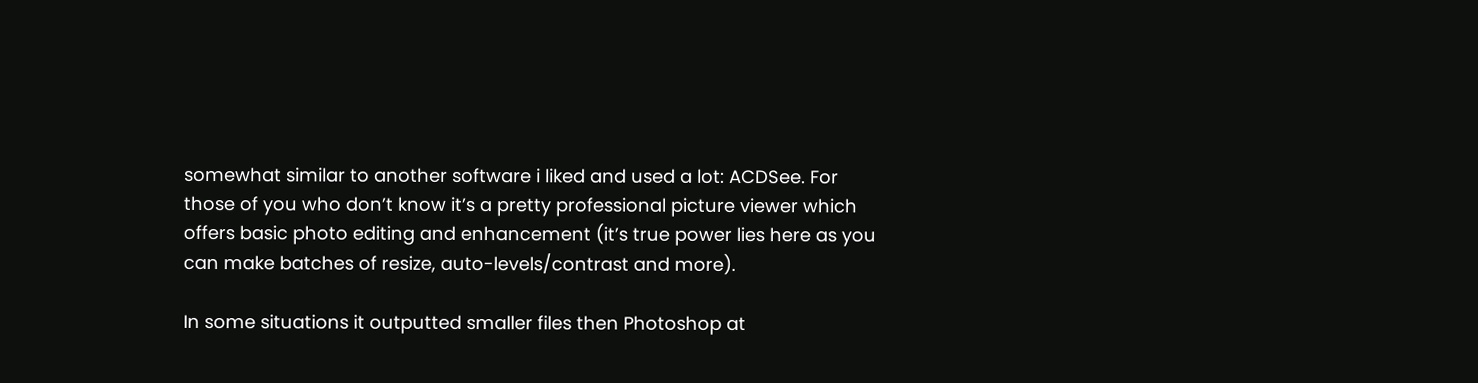somewhat similar to another software i liked and used a lot: ACDSee. For those of you who don’t know it’s a pretty professional picture viewer which offers basic photo editing and enhancement (it’s true power lies here as you can make batches of resize, auto-levels/contrast and more).

In some situations it outputted smaller files then Photoshop at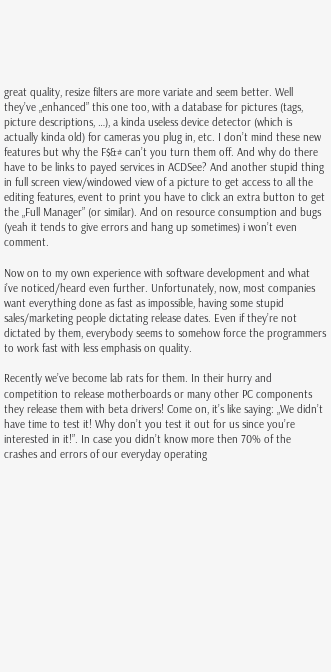great quality, resize filters are more variate and seem better. Well they’ve „enhanced” this one too, with a database for pictures (tags, picture descriptions, …), a kinda useless device detector (which is actually kinda old) for cameras you plug in, etc. I don’t mind these new features but why the F$&# can’t you turn them off. And why do there have to be links to payed services in ACDSee? And another stupid thing in full screen view/windowed view of a picture to get access to all the editing features, event to print you have to click an extra button to get the „Full Manager” (or similar). And on resource consumption and bugs (yeah it tends to give errors and hang up sometimes) i won’t even comment.

Now on to my own experience with software development and what i’ve noticed/heard even further. Unfortunately, now, most companies want everything done as fast as impossible, having some stupid sales/marketing people dictating release dates. Even if they’re not dictated by them, everybody seems to somehow force the programmers to work fast with less emphasis on quality.

Recently we’ve become lab rats for them. In their hurry and competition to release motherboards or many other PC components they release them with beta drivers! Come on, it’s like saying: „We didn’t have time to test it! Why don’t you test it out for us since you’re interested in it!”. In case you didn’t know more then 70% of the crashes and errors of our everyday operating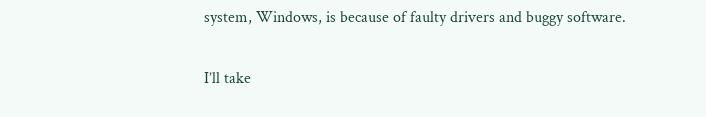system, Windows, is because of faulty drivers and buggy software.

I’ll take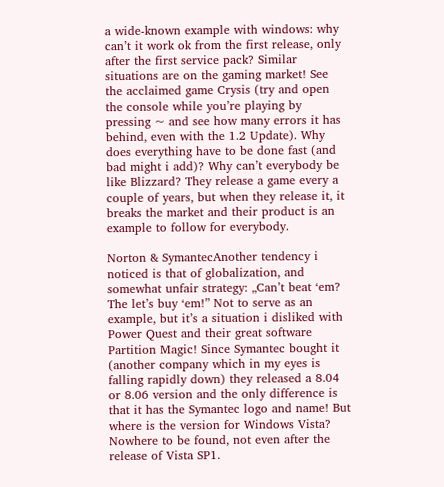a wide-known example with windows: why can’t it work ok from the first release, only after the first service pack? Similar situations are on the gaming market! See the acclaimed game Crysis (try and open the console while you’re playing by pressing ~ and see how many errors it has behind, even with the 1.2 Update). Why does everything have to be done fast (and bad might i add)? Why can’t everybody be like Blizzard? They release a game every a couple of years, but when they release it, it breaks the market and their product is an example to follow for everybody.

Norton & SymantecAnother tendency i noticed is that of globalization, and somewhat unfair strategy: „Can’t beat ‘em? The let’s buy ‘em!” Not to serve as an example, but it’s a situation i disliked with Power Quest and their great software Partition Magic! Since Symantec bought it (another company which in my eyes is falling rapidly down) they released a 8.04 or 8.06 version and the only difference is that it has the Symantec logo and name! But where is the version for Windows Vista? Nowhere to be found, not even after the release of Vista SP1.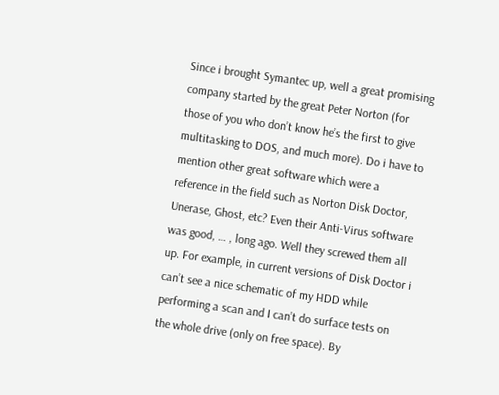Since i brought Symantec up, well a great promising company started by the great Peter Norton (for those of you who don’t know he’s the first to give multitasking to DOS, and much more). Do i have to mention other great software which were a reference in the field such as Norton Disk Doctor, Unerase, Ghost, etc? Even their Anti-Virus software was good, … , long ago. Well they screwed them all up. For example, in current versions of Disk Doctor i can’t see a nice schematic of my HDD while performing a scan and I can’t do surface tests on the whole drive (only on free space). By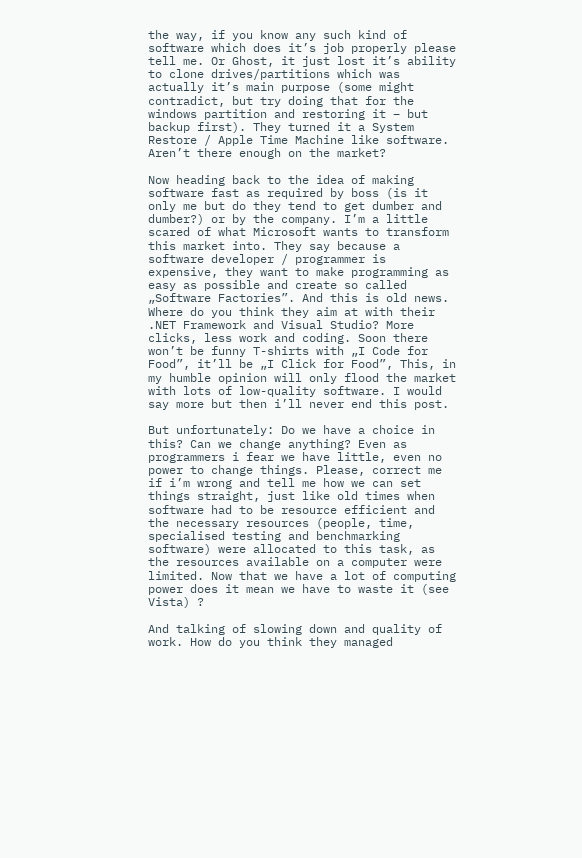the way, if you know any such kind of software which does it’s job properly please tell me. Or Ghost, it just lost it’s ability to clone drives/partitions which was actually it’s main purpose (some might contradict, but try doing that for the windows partition and restoring it – but backup first). They turned it a System Restore / Apple Time Machine like software. Aren’t there enough on the market?

Now heading back to the idea of making software fast as required by boss (is it only me but do they tend to get dumber and dumber?) or by the company. I’m a little scared of what Microsoft wants to transform this market into. They say because a software developer / programmer is expensive, they want to make programming as easy as possible and create so called „Software Factories”. And this is old news. Where do you think they aim at with their .NET Framework and Visual Studio? More clicks, less work and coding. Soon there won’t be funny T-shirts with „I Code for Food”, it’ll be „I Click for Food”, This, in my humble opinion will only flood the market with lots of low-quality software. I would say more but then i’ll never end this post.

But unfortunately: Do we have a choice in this? Can we change anything? Even as programmers i fear we have little, even no power to change things. Please, correct me if i’m wrong and tell me how we can set things straight, just like old times when software had to be resource efficient and the necessary resources (people, time, specialised testing and benchmarking software) were allocated to this task, as the resources available on a computer were limited. Now that we have a lot of computing power does it mean we have to waste it (see Vista) ?

And talking of slowing down and quality of work. How do you think they managed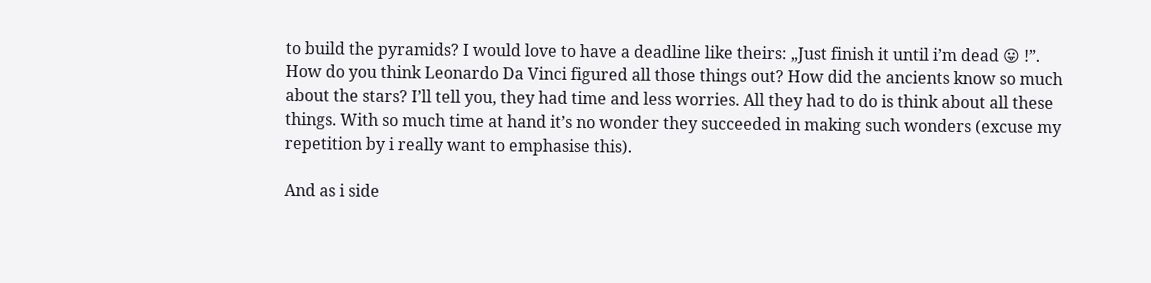to build the pyramids? I would love to have a deadline like theirs: „Just finish it until i’m dead 😛 !”. How do you think Leonardo Da Vinci figured all those things out? How did the ancients know so much about the stars? I’ll tell you, they had time and less worries. All they had to do is think about all these things. With so much time at hand it’s no wonder they succeeded in making such wonders (excuse my repetition by i really want to emphasise this).

And as i side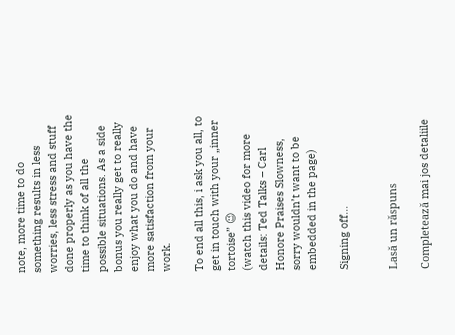note, more time to do something results in less worries, less stress and stuff done properly as you have the time to think of all the possible situations. As a side bonus you really get to really enjoy what you do and have more satisfaction from your work.

To end all this, i ask you all, to get in touch with your „inner tortoise” 😉
(watch this video for more details: Ted Talks – Carl Honore Praises Slowness, sorry wouldn’t want to be embedded in the page)

Signing off…


Lasă un răspuns

Completează mai jos detaliile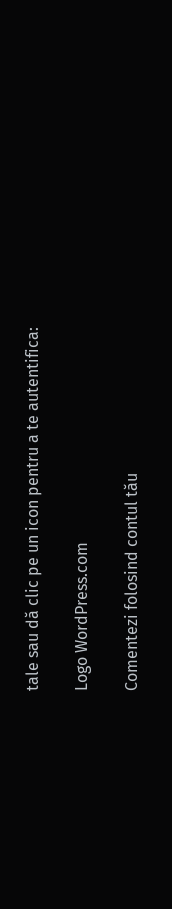tale sau dă clic pe un icon pentru a te autentifica:

Logo WordPress.com

Comentezi folosind contul tău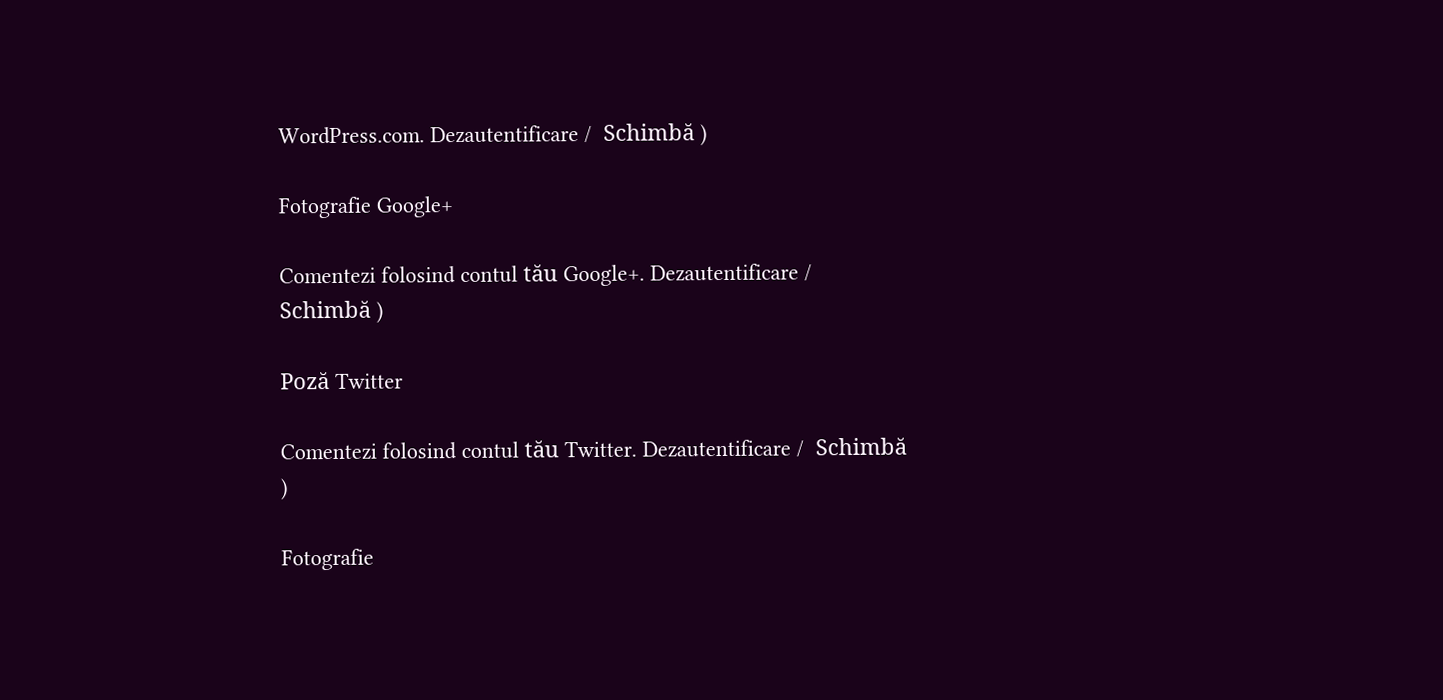WordPress.com. Dezautentificare /  Schimbă )

Fotografie Google+

Comentezi folosind contul tău Google+. Dezautentificare /  Schimbă )

Poză Twitter

Comentezi folosind contul tău Twitter. Dezautentificare /  Schimbă )

Fotografie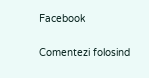Facebook

Comentezi folosind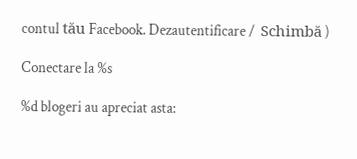contul tău Facebook. Dezautentificare /  Schimbă )

Conectare la %s

%d blogeri au apreciat asta: